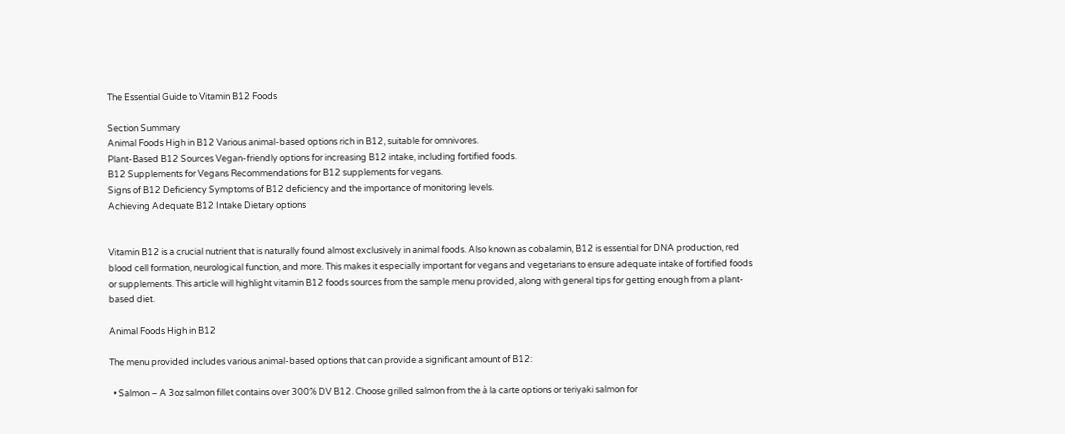The Essential Guide to Vitamin B12 Foods

Section Summary
Animal Foods High in B12 Various animal-based options rich in B12, suitable for omnivores.
Plant-Based B12 Sources Vegan-friendly options for increasing B12 intake, including fortified foods.
B12 Supplements for Vegans Recommendations for B12 supplements for vegans.
Signs of B12 Deficiency Symptoms of B12 deficiency and the importance of monitoring levels.
Achieving Adequate B12 Intake Dietary options


Vitamin B12 is a crucial nutrient that is naturally found almost exclusively in animal foods. Also known as cobalamin, B12 is essential for DNA production, red blood cell formation, neurological function, and more. This makes it especially important for vegans and vegetarians to ensure adequate intake of fortified foods or supplements. This article will highlight vitamin B12 foods sources from the sample menu provided, along with general tips for getting enough from a plant-based diet.

Animal Foods High in B12

The menu provided includes various animal-based options that can provide a significant amount of B12:

  • Salmon – A 3oz salmon fillet contains over 300% DV B12. Choose grilled salmon from the à la carte options or teriyaki salmon for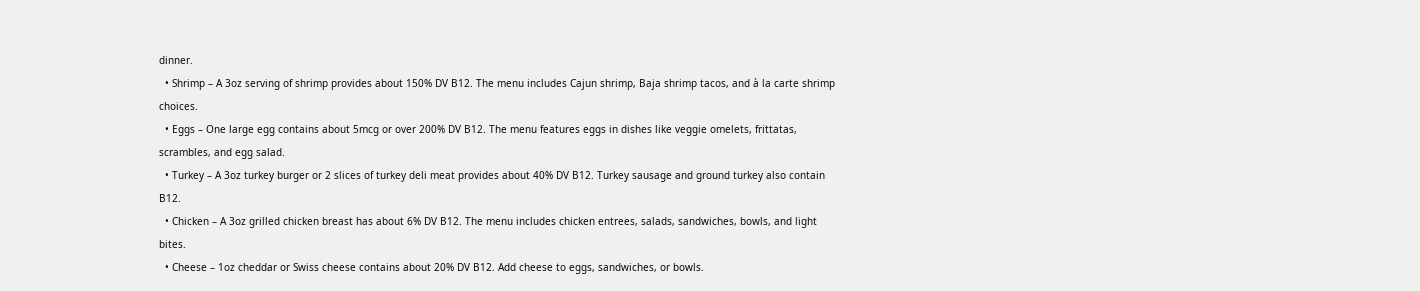dinner.
  • Shrimp – A 3oz serving of shrimp provides about 150% DV B12. The menu includes Cajun shrimp, Baja shrimp tacos, and à la carte shrimp choices.
  • Eggs – One large egg contains about 5mcg or over 200% DV B12. The menu features eggs in dishes like veggie omelets, frittatas, scrambles, and egg salad.
  • Turkey – A 3oz turkey burger or 2 slices of turkey deli meat provides about 40% DV B12. Turkey sausage and ground turkey also contain B12.
  • Chicken – A 3oz grilled chicken breast has about 6% DV B12. The menu includes chicken entrees, salads, sandwiches, bowls, and light bites.
  • Cheese – 1oz cheddar or Swiss cheese contains about 20% DV B12. Add cheese to eggs, sandwiches, or bowls.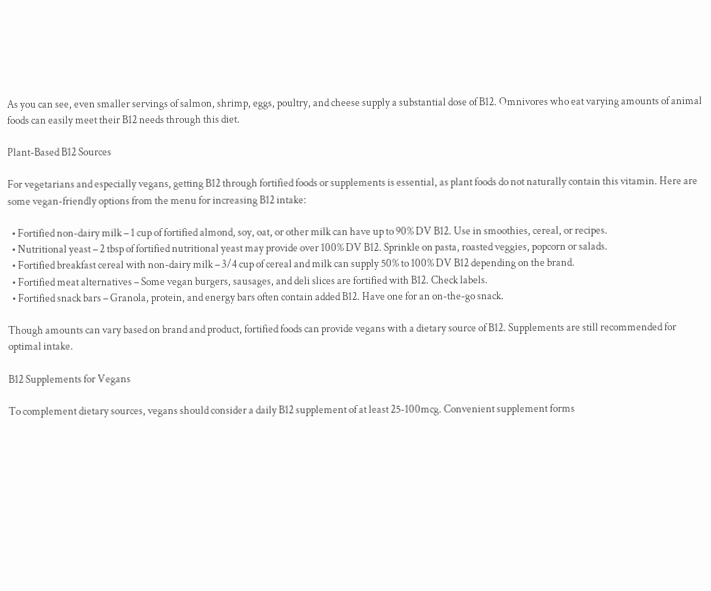As you can see, even smaller servings of salmon, shrimp, eggs, poultry, and cheese supply a substantial dose of B12. Omnivores who eat varying amounts of animal foods can easily meet their B12 needs through this diet.

Plant-Based B12 Sources

For vegetarians and especially vegans, getting B12 through fortified foods or supplements is essential, as plant foods do not naturally contain this vitamin. Here are some vegan-friendly options from the menu for increasing B12 intake:

  • Fortified non-dairy milk – 1 cup of fortified almond, soy, oat, or other milk can have up to 90% DV B12. Use in smoothies, cereal, or recipes.
  • Nutritional yeast – 2 tbsp of fortified nutritional yeast may provide over 100% DV B12. Sprinkle on pasta, roasted veggies, popcorn or salads.
  • Fortified breakfast cereal with non-dairy milk – 3/4 cup of cereal and milk can supply 50% to 100% DV B12 depending on the brand.
  • Fortified meat alternatives – Some vegan burgers, sausages, and deli slices are fortified with B12. Check labels.
  • Fortified snack bars – Granola, protein, and energy bars often contain added B12. Have one for an on-the-go snack.

Though amounts can vary based on brand and product, fortified foods can provide vegans with a dietary source of B12. Supplements are still recommended for optimal intake.

B12 Supplements for Vegans

To complement dietary sources, vegans should consider a daily B12 supplement of at least 25-100mcg. Convenient supplement forms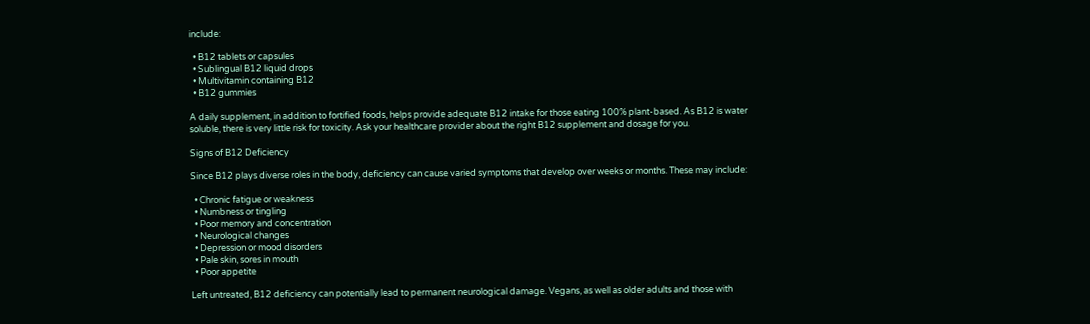include:

  • B12 tablets or capsules
  • Sublingual B12 liquid drops
  • Multivitamin containing B12
  • B12 gummies

A daily supplement, in addition to fortified foods, helps provide adequate B12 intake for those eating 100% plant-based. As B12 is water soluble, there is very little risk for toxicity. Ask your healthcare provider about the right B12 supplement and dosage for you.

Signs of B12 Deficiency

Since B12 plays diverse roles in the body, deficiency can cause varied symptoms that develop over weeks or months. These may include:

  • Chronic fatigue or weakness
  • Numbness or tingling
  • Poor memory and concentration
  • Neurological changes
  • Depression or mood disorders
  • Pale skin, sores in mouth
  • Poor appetite

Left untreated, B12 deficiency can potentially lead to permanent neurological damage. Vegans, as well as older adults and those with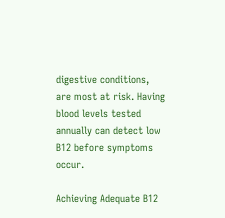digestive conditions, are most at risk. Having blood levels tested annually can detect low B12 before symptoms occur.

Achieving Adequate B12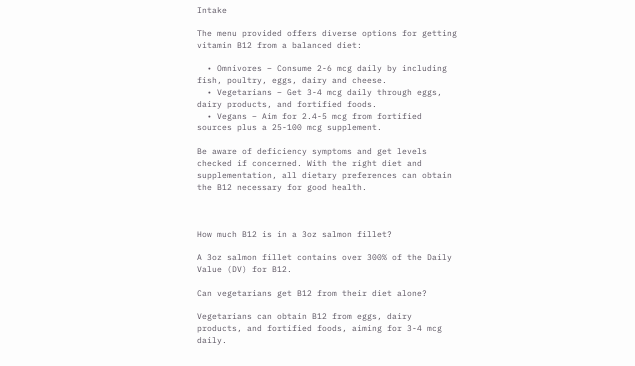Intake

The menu provided offers diverse options for getting vitamin B12 from a balanced diet:

  • Omnivores – Consume 2-6 mcg daily by including fish, poultry, eggs, dairy and cheese.
  • Vegetarians – Get 3-4 mcg daily through eggs, dairy products, and fortified foods.
  • Vegans – Aim for 2.4-5 mcg from fortified sources plus a 25-100 mcg supplement.

Be aware of deficiency symptoms and get levels checked if concerned. With the right diet and supplementation, all dietary preferences can obtain the B12 necessary for good health.



How much B12 is in a 3oz salmon fillet?

A 3oz salmon fillet contains over 300% of the Daily Value (DV) for B12.

Can vegetarians get B12 from their diet alone?

Vegetarians can obtain B12 from eggs, dairy products, and fortified foods, aiming for 3-4 mcg daily.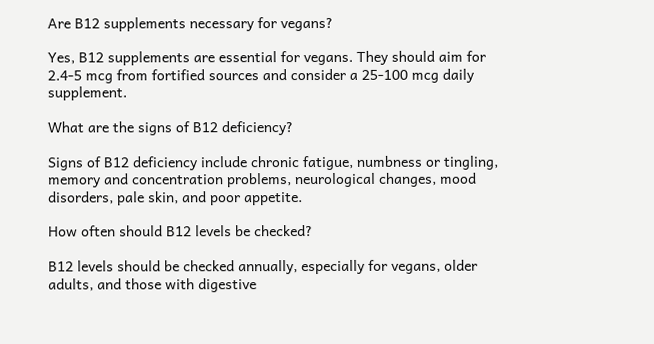Are B12 supplements necessary for vegans?

Yes, B12 supplements are essential for vegans. They should aim for 2.4-5 mcg from fortified sources and consider a 25-100 mcg daily supplement.

What are the signs of B12 deficiency?

Signs of B12 deficiency include chronic fatigue, numbness or tingling, memory and concentration problems, neurological changes, mood disorders, pale skin, and poor appetite.

How often should B12 levels be checked?

B12 levels should be checked annually, especially for vegans, older adults, and those with digestive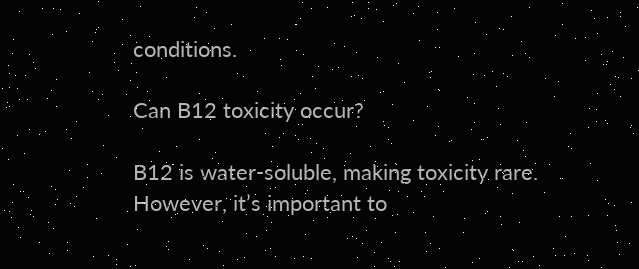conditions.

Can B12 toxicity occur?

B12 is water-soluble, making toxicity rare. However, it’s important to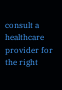consult a healthcare provider for the right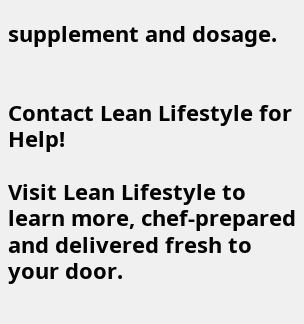supplement and dosage.


Contact Lean Lifestyle for Help!

Visit Lean Lifestyle to learn more, chef-prepared and delivered fresh to your door.